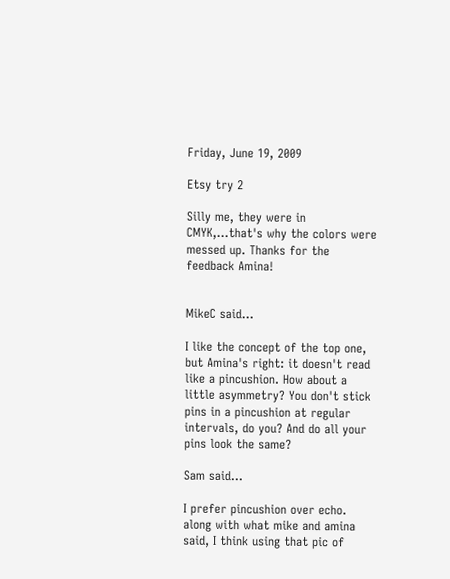Friday, June 19, 2009

Etsy try 2

Silly me, they were in CMYK,...that's why the colors were messed up. Thanks for the feedback Amina!


MikeC said...

I like the concept of the top one, but Amina's right: it doesn't read like a pincushion. How about a little asymmetry? You don't stick pins in a pincushion at regular intervals, do you? And do all your pins look the same?

Sam said...

I prefer pincushion over echo. along with what mike and amina said, I think using that pic of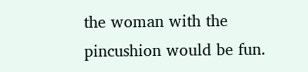the woman with the pincushion would be fun.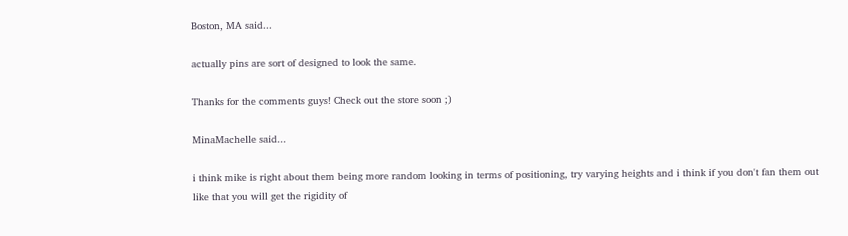Boston, MA said...

actually pins are sort of designed to look the same.

Thanks for the comments guys! Check out the store soon ;)

MinaMachelle said...

i think mike is right about them being more random looking in terms of positioning, try varying heights and i think if you don't fan them out like that you will get the rigidity of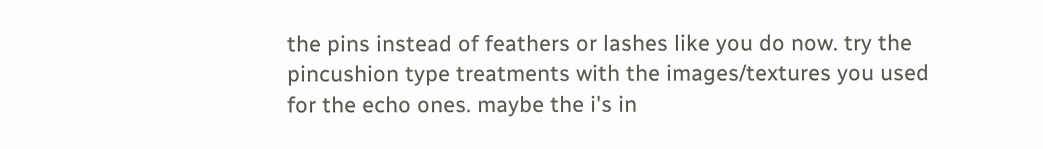the pins instead of feathers or lashes like you do now. try the pincushion type treatments with the images/textures you used for the echo ones. maybe the i's in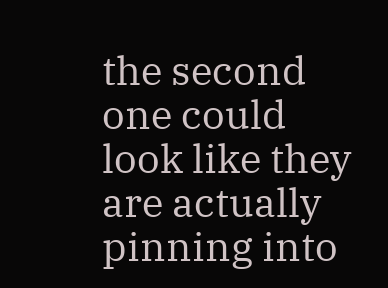the second one could look like they are actually pinning into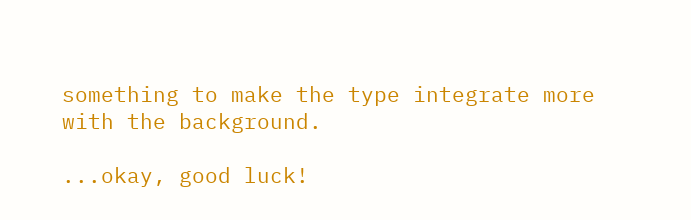something to make the type integrate more with the background.

...okay, good luck!